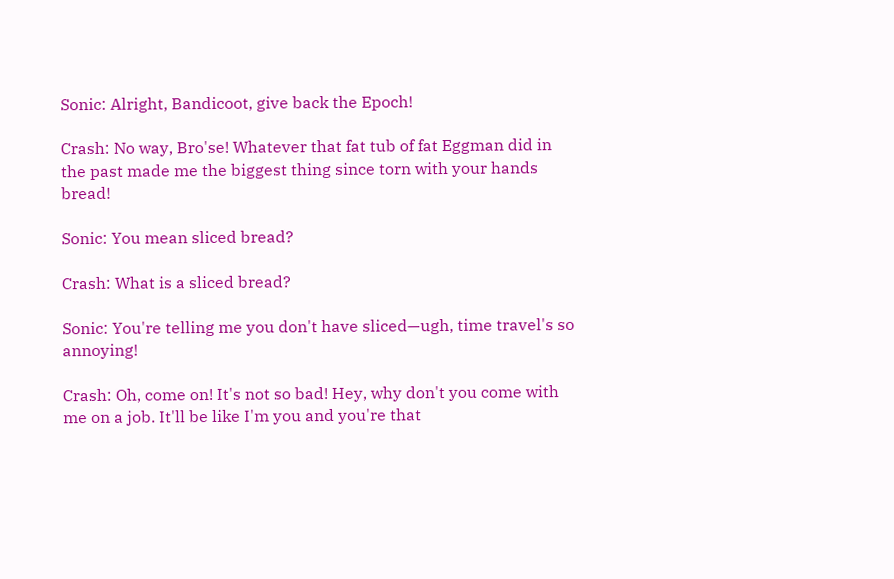Sonic: Alright, Bandicoot, give back the Epoch!

Crash: No way, Bro'se! Whatever that fat tub of fat Eggman did in the past made me the biggest thing since torn with your hands bread!

Sonic: You mean sliced bread?

Crash: What is a sliced bread?

Sonic: You're telling me you don't have sliced—ugh, time travel's so annoying!

Crash: Oh, come on! It's not so bad! Hey, why don't you come with me on a job. It'll be like I'm you and you're that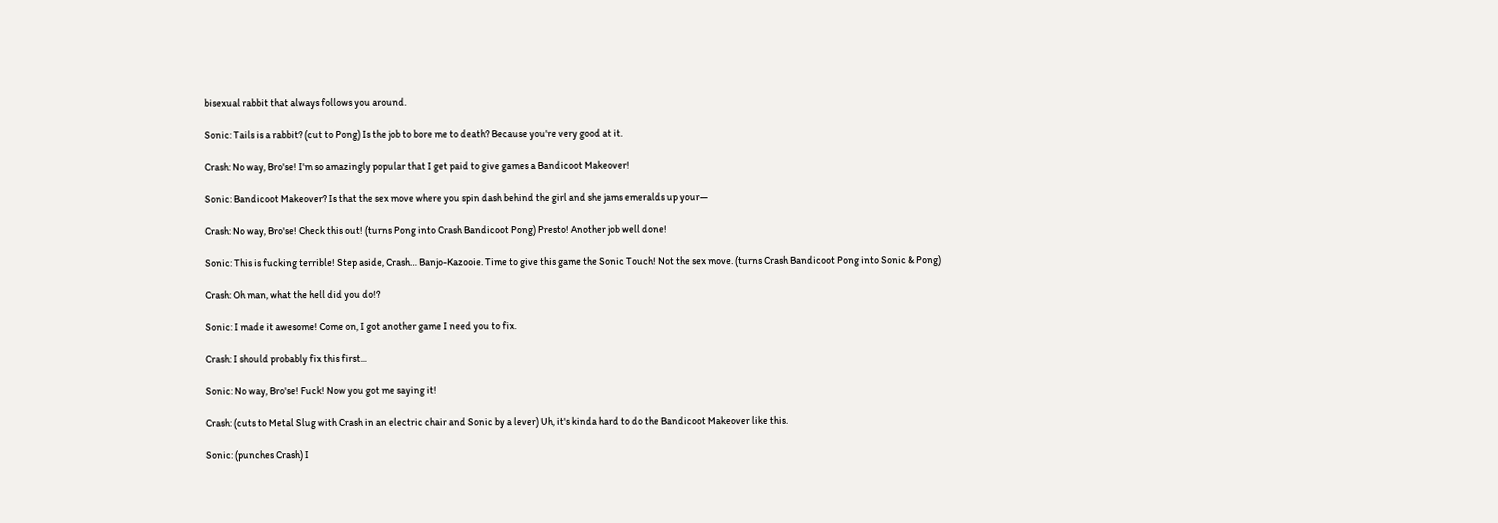bisexual rabbit that always follows you around.

Sonic: Tails is a rabbit? (cut to Pong) Is the job to bore me to death? Because you're very good at it.

Crash: No way, Bro'se! I'm so amazingly popular that I get paid to give games a Bandicoot Makeover!

Sonic: Bandicoot Makeover? Is that the sex move where you spin dash behind the girl and she jams emeralds up your—

Crash: No way, Bro'se! Check this out! (turns Pong into Crash Bandicoot Pong) Presto! Another job well done!

Sonic: This is fucking terrible! Step aside, Crash… Banjo-Kazooie. Time to give this game the Sonic Touch! Not the sex move. (turns Crash Bandicoot Pong into Sonic & Pong)

Crash: Oh man, what the hell did you do!?

Sonic: I made it awesome! Come on, I got another game I need you to fix.

Crash: I should probably fix this first...

Sonic: No way, Bro'se! Fuck! Now you got me saying it!

Crash: (cuts to Metal Slug with Crash in an electric chair and Sonic by a lever) Uh, it's kinda hard to do the Bandicoot Makeover like this.

Sonic: (punches Crash) I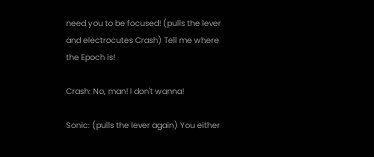need you to be focused! (pulls the lever and electrocutes Crash) Tell me where the Epoch is!

Crash: No, man! I don't wanna!

Sonic: (pulls the lever again) You either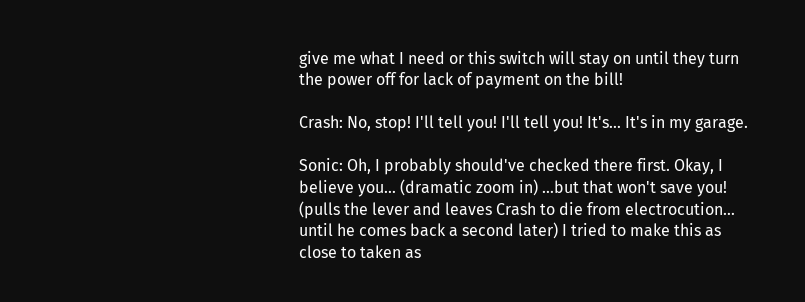give me what I need or this switch will stay on until they turn the power off for lack of payment on the bill!

Crash: No, stop! I'll tell you! I'll tell you! It's… It's in my garage.

Sonic: Oh, I probably should've checked there first. Okay, I believe you… (dramatic zoom in) …but that won't save you! (pulls the lever and leaves Crash to die from electrocution… until he comes back a second later) I tried to make this as close to taken as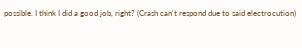possible. I think I did a good job, right? (Crash can't respond due to said electrocution)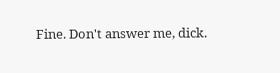Fine. Don't answer me, dick.